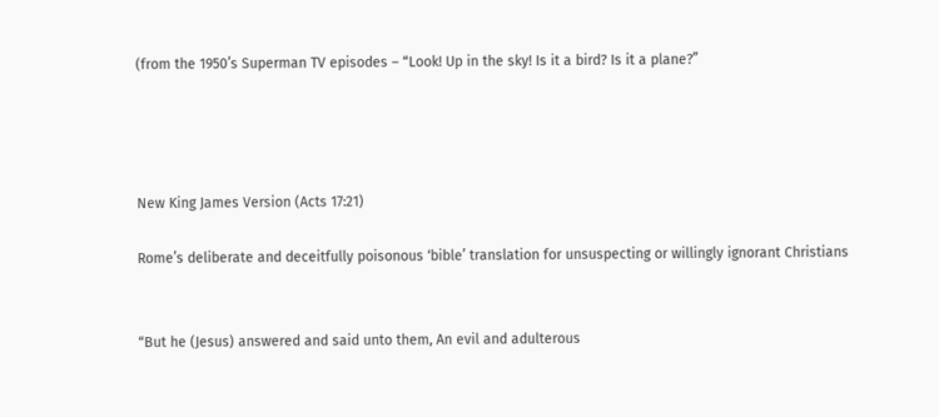(from the 1950’s Superman TV episodes – “Look! Up in the sky! Is it a bird? Is it a plane?”




New King James Version (Acts 17:21)

Rome’s deliberate and deceitfully poisonous ‘bible’ translation for unsuspecting or willingly ignorant Christians


“But he (Jesus) answered and said unto them, An evil and adulterous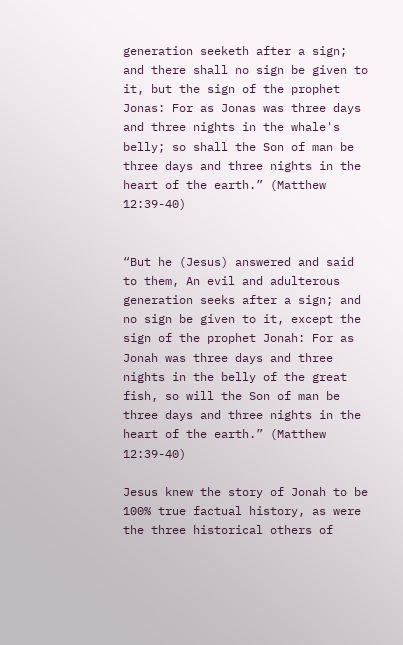generation seeketh after a sign; and there shall no sign be given to it, but the sign of the prophet Jonas: For as Jonas was three days and three nights in the whale's belly; so shall the Son of man be three days and three nights in the heart of the earth.” (Matthew 12:39-40)


“But he (Jesus) answered and said to them, An evil and adulterous generation seeks after a sign; and no sign be given to it, except the sign of the prophet Jonah: For as Jonah was three days and three nights in the belly of the great fish, so will the Son of man be three days and three nights in the heart of the earth.” (Matthew 12:39-40)

Jesus knew the story of Jonah to be 100% true factual history, as were the three historical others of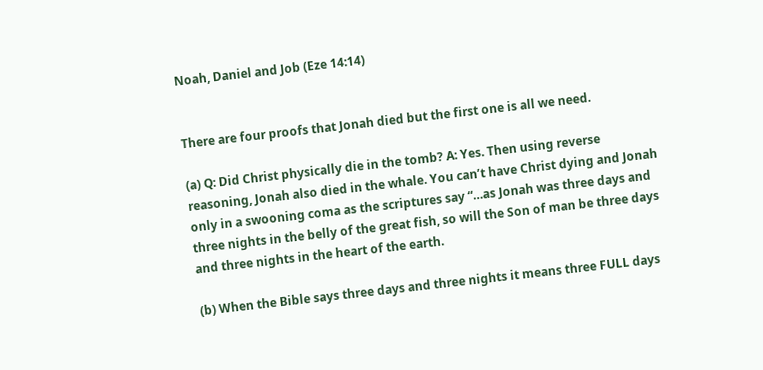Noah, Daniel and Job (Eze 14:14)


There are four proofs that Jonah died but the first one is all we need.

(a) Q: Did Christ physically die in the tomb? A: Yes. Then using reverse reasoning, Jonah also died in the whale. You can’t have Christ dying and Jonah only in a swooning coma as the scriptures say “…as Jonah was three days and three nights in the belly of the great fish, so will the Son of man be three days and three nights in the heart of the earth.

(b) When the Bible says three days and three nights it means three FULL days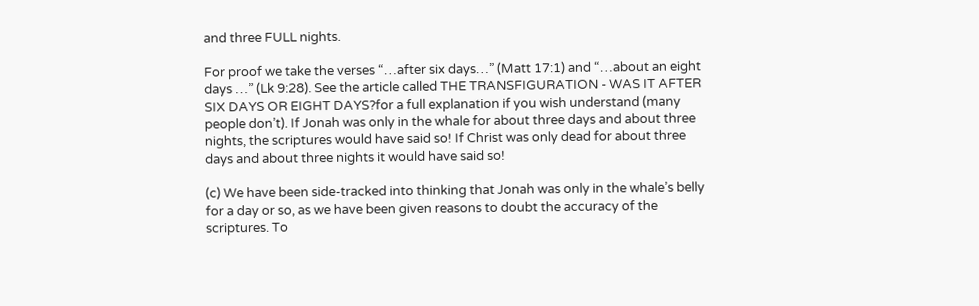and three FULL nights.

For proof we take the verses “…after six days…” (Matt 17:1) and “…about an eight days …” (Lk 9:28). See the article called THE TRANSFIGURATION - WAS IT AFTER SIX DAYS OR EIGHT DAYS?for a full explanation if you wish understand (many people don’t). If Jonah was only in the whale for about three days and about three nights, the scriptures would have said so! If Christ was only dead for about three days and about three nights it would have said so!

(c) We have been side-tracked into thinking that Jonah was only in the whale’s belly for a day or so, as we have been given reasons to doubt the accuracy of the scriptures. To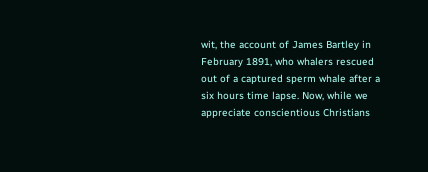wit, the account of James Bartley in February 1891, who whalers rescued out of a captured sperm whale after a six hours time lapse. Now, while we appreciate conscientious Christians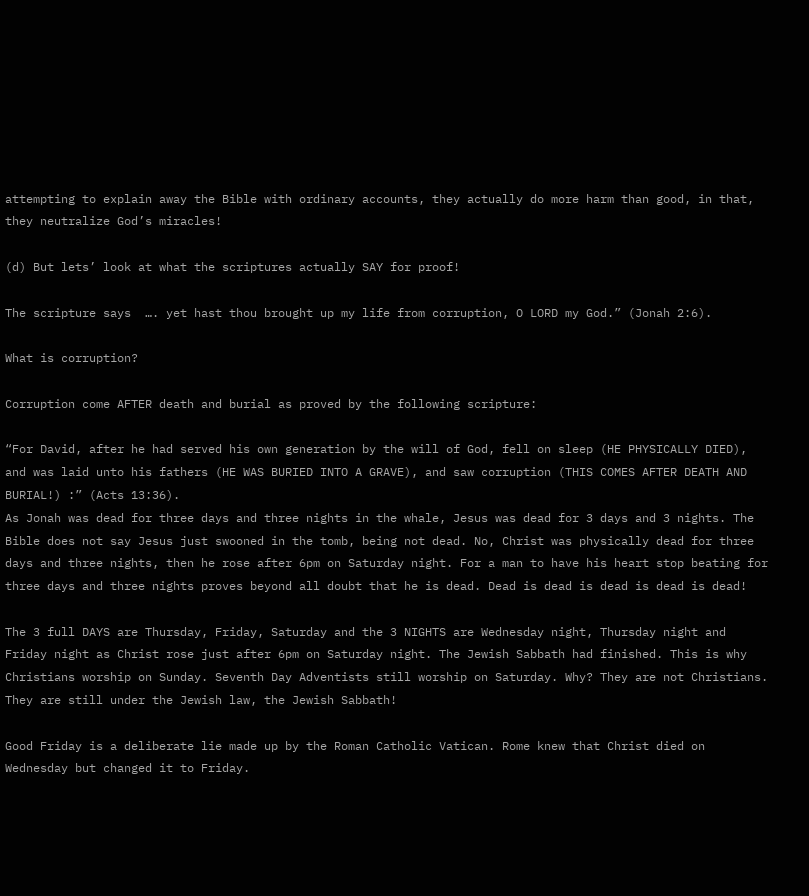attempting to explain away the Bible with ordinary accounts, they actually do more harm than good, in that, they neutralize God’s miracles!

(d) But lets’ look at what the scriptures actually SAY for proof!

The scripture says  …. yet hast thou brought up my life from corruption, O LORD my God.” (Jonah 2:6).

What is corruption?

Corruption come AFTER death and burial as proved by the following scripture:

“For David, after he had served his own generation by the will of God, fell on sleep (HE PHYSICALLY DIED), and was laid unto his fathers (HE WAS BURIED INTO A GRAVE), and saw corruption (THIS COMES AFTER DEATH AND BURIAL!) :” (Acts 13:36).
As Jonah was dead for three days and three nights in the whale, Jesus was dead for 3 days and 3 nights. The Bible does not say Jesus just swooned in the tomb, being not dead. No, Christ was physically dead for three days and three nights, then he rose after 6pm on Saturday night. For a man to have his heart stop beating for three days and three nights proves beyond all doubt that he is dead. Dead is dead is dead is dead is dead!

The 3 full DAYS are Thursday, Friday, Saturday and the 3 NIGHTS are Wednesday night, Thursday night and Friday night as Christ rose just after 6pm on Saturday night. The Jewish Sabbath had finished. This is why Christians worship on Sunday. Seventh Day Adventists still worship on Saturday. Why? They are not Christians. They are still under the Jewish law, the Jewish Sabbath!

Good Friday is a deliberate lie made up by the Roman Catholic Vatican. Rome knew that Christ died on Wednesday but changed it to Friday.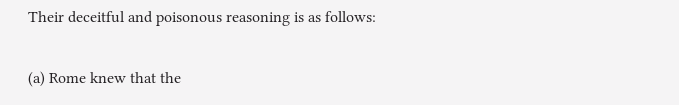Their deceitful and poisonous reasoning is as follows:

(a) Rome knew that the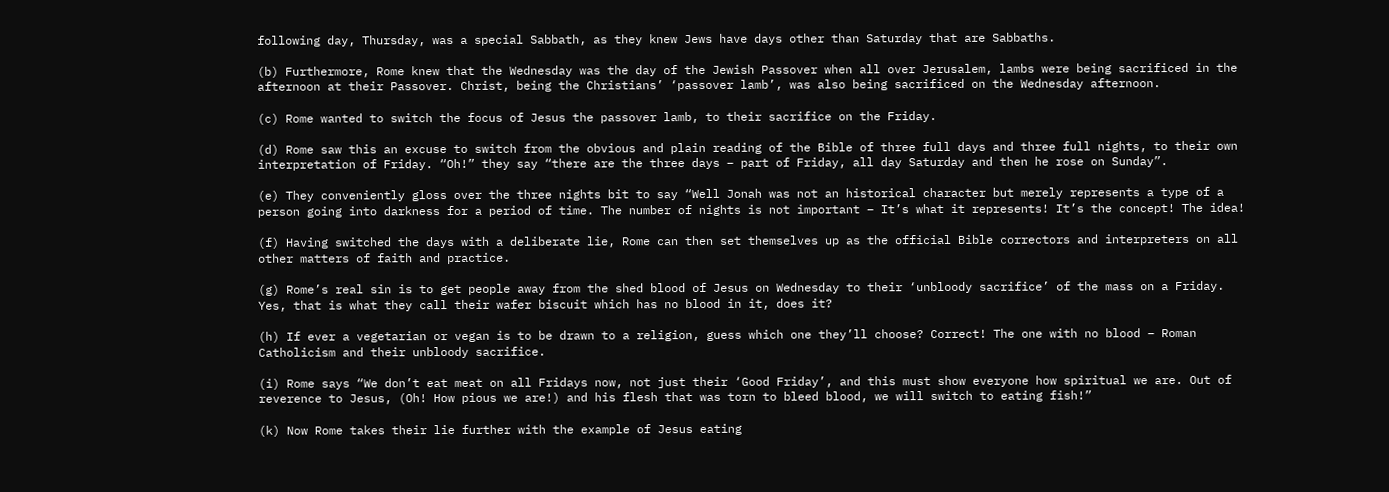following day, Thursday, was a special Sabbath, as they knew Jews have days other than Saturday that are Sabbaths.

(b) Furthermore, Rome knew that the Wednesday was the day of the Jewish Passover when all over Jerusalem, lambs were being sacrificed in the afternoon at their Passover. Christ, being the Christians’ ‘passover lamb’, was also being sacrificed on the Wednesday afternoon.

(c) Rome wanted to switch the focus of Jesus the passover lamb, to their sacrifice on the Friday.

(d) Rome saw this an excuse to switch from the obvious and plain reading of the Bible of three full days and three full nights, to their own interpretation of Friday. “Oh!” they say “there are the three days – part of Friday, all day Saturday and then he rose on Sunday”.

(e) They conveniently gloss over the three nights bit to say “Well Jonah was not an historical character but merely represents a type of a person going into darkness for a period of time. The number of nights is not important – It’s what it represents! It’s the concept! The idea!

(f) Having switched the days with a deliberate lie, Rome can then set themselves up as the official Bible correctors and interpreters on all other matters of faith and practice.

(g) Rome’s real sin is to get people away from the shed blood of Jesus on Wednesday to their ‘unbloody sacrifice’ of the mass on a Friday. Yes, that is what they call their wafer biscuit which has no blood in it, does it?

(h) If ever a vegetarian or vegan is to be drawn to a religion, guess which one they’ll choose? Correct! The one with no blood – Roman Catholicism and their unbloody sacrifice.

(i) Rome says “We don’t eat meat on all Fridays now, not just their ‘Good Friday’, and this must show everyone how spiritual we are. Out of reverence to Jesus, (Oh! How pious we are!) and his flesh that was torn to bleed blood, we will switch to eating fish!”

(k) Now Rome takes their lie further with the example of Jesus eating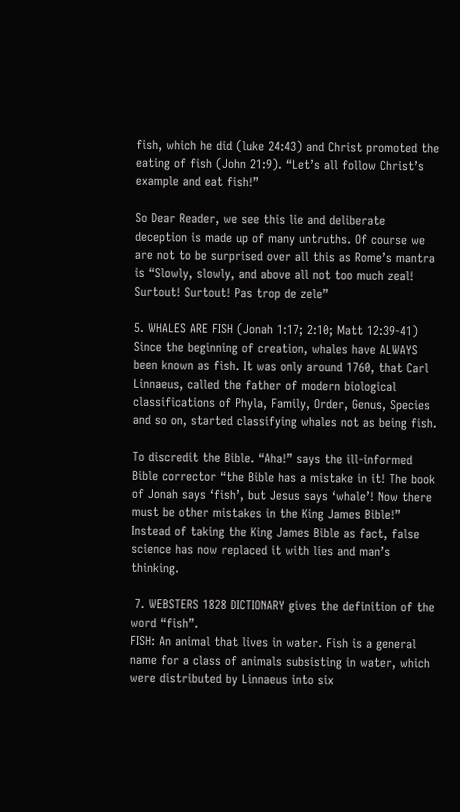fish, which he did (luke 24:43) and Christ promoted the eating of fish (John 21:9). “Let’s all follow Christ’s example and eat fish!”

So Dear Reader, we see this lie and deliberate deception is made up of many untruths. Of course we are not to be surprised over all this as Rome’s mantra is “Slowly, slowly, and above all not too much zeal! Surtout! Surtout! Pas trop de zele”

5. WHALES ARE FISH (Jonah 1:17; 2:10; Matt 12:39-41)
Since the beginning of creation, whales have ALWAYS been known as fish. It was only around 1760, that Carl Linnaeus, called the father of modern biological classifications of Phyla, Family, Order, Genus, Species and so on, started classifying whales not as being fish.

To discredit the Bible. “Aha!” says the ill-informed Bible corrector “the Bible has a mistake in it! The book of Jonah says ‘fish’, but Jesus says ‘whale’! Now there must be other mistakes in the King James Bible!” Instead of taking the King James Bible as fact, false science has now replaced it with lies and man’s thinking.

 7. WEBSTERS 1828 DICTIONARY gives the definition of the word “fish”.
FISH: An animal that lives in water. Fish is a general name for a class of animals subsisting in water, which were distributed by Linnaeus into six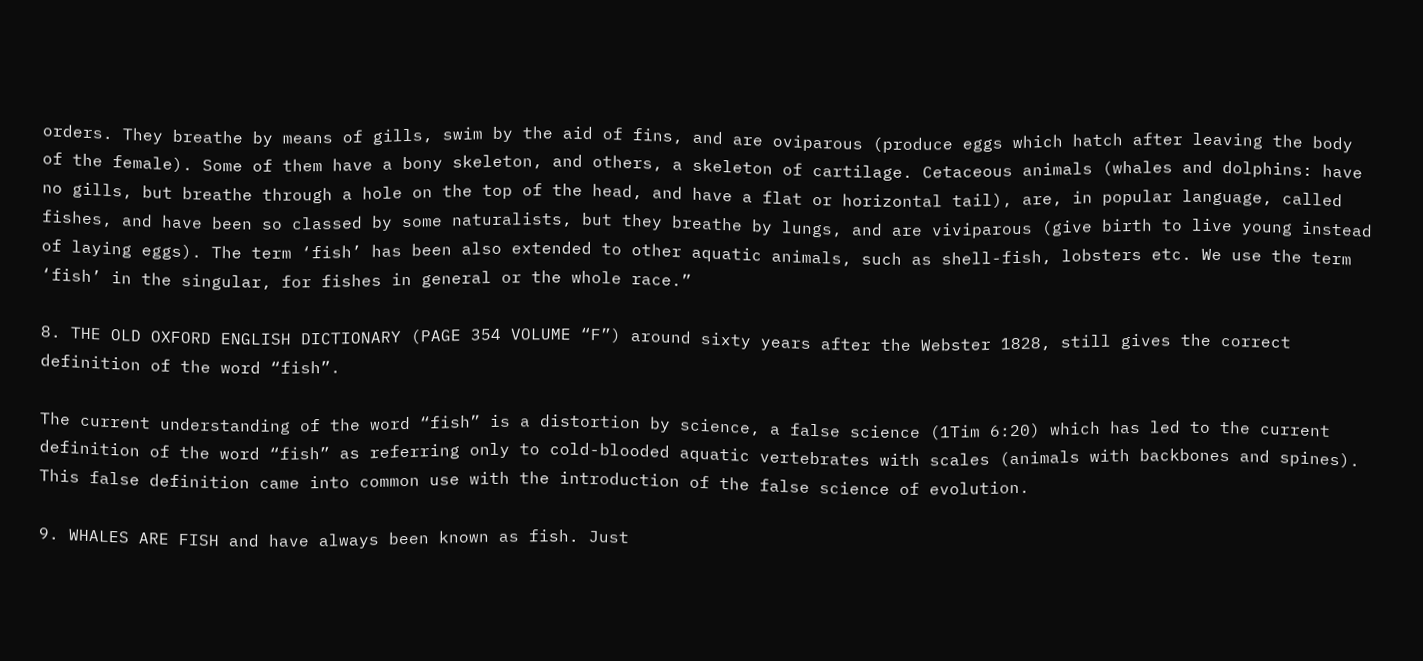orders. They breathe by means of gills, swim by the aid of fins, and are oviparous (produce eggs which hatch after leaving the body of the female). Some of them have a bony skeleton, and others, a skeleton of cartilage. Cetaceous animals (whales and dolphins: have no gills, but breathe through a hole on the top of the head, and have a flat or horizontal tail), are, in popular language, called fishes, and have been so classed by some naturalists, but they breathe by lungs, and are viviparous (give birth to live young instead of laying eggs). The term ‘fish’ has been also extended to other aquatic animals, such as shell-fish, lobsters etc. We use the term ‘fish’ in the singular, for fishes in general or the whole race.”

8. THE OLD OXFORD ENGLISH DICTIONARY (PAGE 354 VOLUME “F”) around sixty years after the Webster 1828, still gives the correct definition of the word “fish”.

The current understanding of the word “fish” is a distortion by science, a false science (1Tim 6:20) which has led to the current definition of the word “fish” as referring only to cold-blooded aquatic vertebrates with scales (animals with backbones and spines). This false definition came into common use with the introduction of the false science of evolution.

9. WHALES ARE FISH and have always been known as fish. Just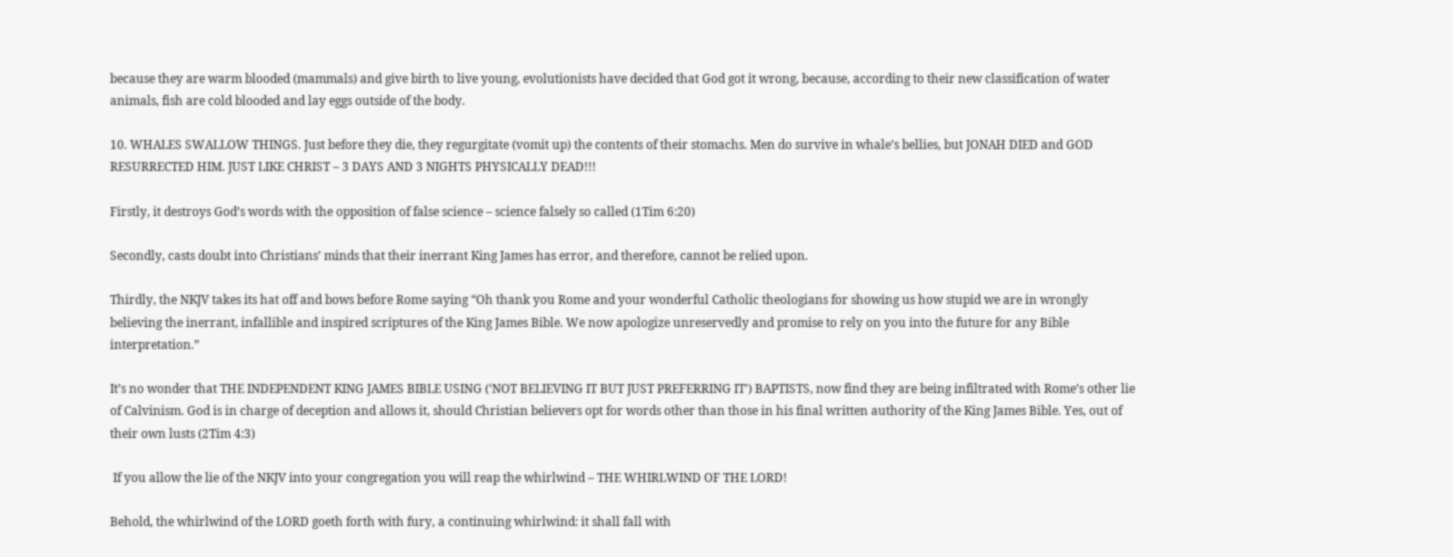because they are warm blooded (mammals) and give birth to live young, evolutionists have decided that God got it wrong, because, according to their new classification of water animals, fish are cold blooded and lay eggs outside of the body.

10. WHALES SWALLOW THINGS. Just before they die, they regurgitate (vomit up) the contents of their stomachs. Men do survive in whale’s bellies, but JONAH DIED and GOD RESURRECTED HIM. JUST LIKE CHRIST – 3 DAYS AND 3 NIGHTS PHYSICALLY DEAD!!!

Firstly, it destroys God’s words with the opposition of false science – science falsely so called (1Tim 6:20)

Secondly, casts doubt into Christians’ minds that their inerrant King James has error, and therefore, cannot be relied upon.

Thirdly, the NKJV takes its hat off and bows before Rome saying “Oh thank you Rome and your wonderful Catholic theologians for showing us how stupid we are in wrongly believing the inerrant, infallible and inspired scriptures of the King James Bible. We now apologize unreservedly and promise to rely on you into the future for any Bible interpretation.”

It’s no wonder that THE INDEPENDENT KING JAMES BIBLE USING (‘NOT BELIEVING IT BUT JUST PREFERRING IT’) BAPTISTS, now find they are being infiltrated with Rome’s other lie of Calvinism. God is in charge of deception and allows it, should Christian believers opt for words other than those in his final written authority of the King James Bible. Yes, out of their own lusts (2Tim 4:3)

 If you allow the lie of the NKJV into your congregation you will reap the whirlwind – THE WHIRLWIND OF THE LORD!

Behold, the whirlwind of the LORD goeth forth with fury, a continuing whirlwind: it shall fall with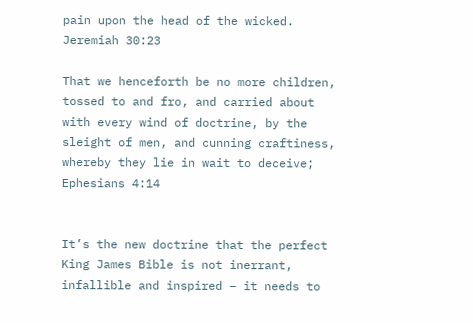pain upon the head of the wicked. Jeremiah 30:23

That we henceforth be no more children, tossed to and fro, and carried about with every wind of doctrine, by the sleight of men, and cunning craftiness, whereby they lie in wait to deceive; Ephesians 4:14


It’s the new doctrine that the perfect King James Bible is not inerrant, infallible and inspired – it needs to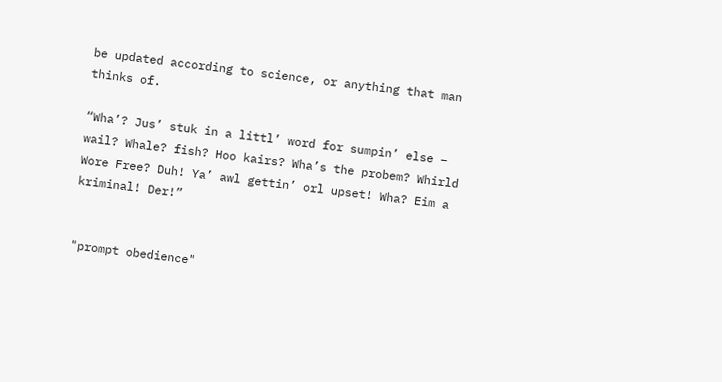be updated according to science, or anything that man thinks of.

“Wha’? Jus’ stuk in a littl’ word for sumpin’ else – wail? Whale? fish? Hoo kairs? Wha’s the probem? Whirld Wore Free? Duh! Ya’ awl gettin’ orl upset! Wha? Eim a kriminal! Der!”


"prompt obedience"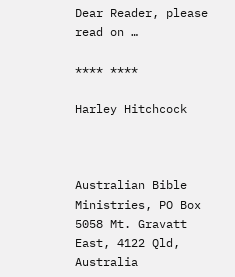Dear Reader, please read on …

**** ****

Harley Hitchcock



Australian Bible Ministries, PO Box 5058 Mt. Gravatt East, 4122 Qld, Australia